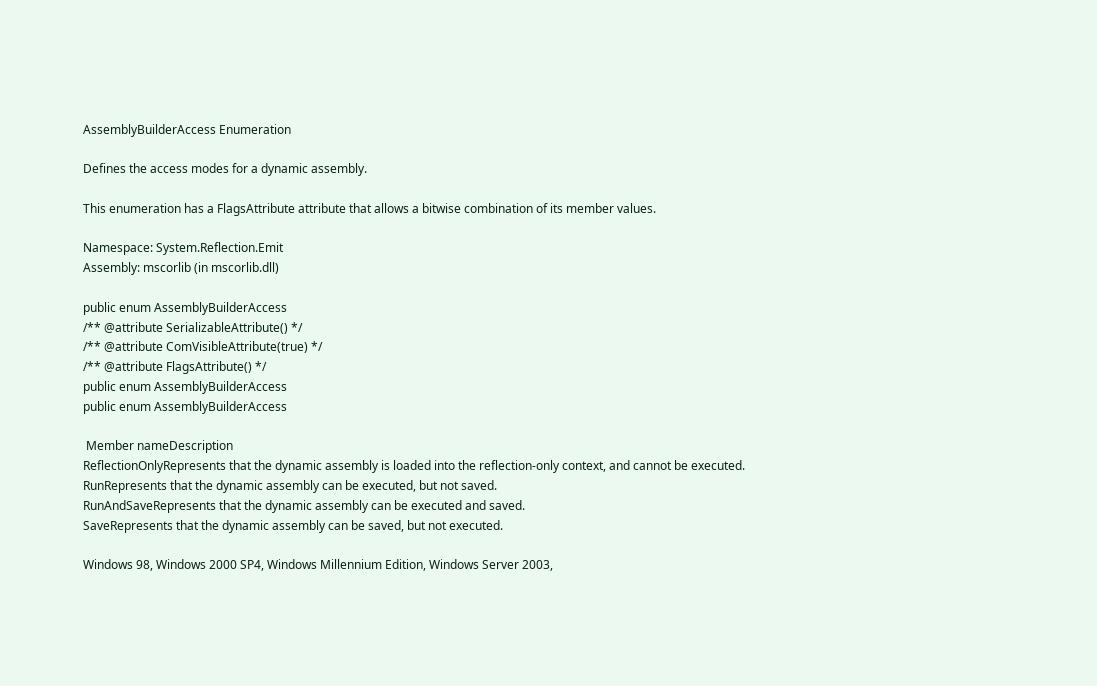AssemblyBuilderAccess Enumeration

Defines the access modes for a dynamic assembly.

This enumeration has a FlagsAttribute attribute that allows a bitwise combination of its member values.

Namespace: System.Reflection.Emit
Assembly: mscorlib (in mscorlib.dll)

public enum AssemblyBuilderAccess
/** @attribute SerializableAttribute() */
/** @attribute ComVisibleAttribute(true) */
/** @attribute FlagsAttribute() */
public enum AssemblyBuilderAccess
public enum AssemblyBuilderAccess

 Member nameDescription
ReflectionOnlyRepresents that the dynamic assembly is loaded into the reflection-only context, and cannot be executed.
RunRepresents that the dynamic assembly can be executed, but not saved.
RunAndSaveRepresents that the dynamic assembly can be executed and saved.
SaveRepresents that the dynamic assembly can be saved, but not executed.

Windows 98, Windows 2000 SP4, Windows Millennium Edition, Windows Server 2003,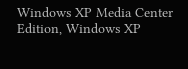Windows XP Media Center Edition, Windows XP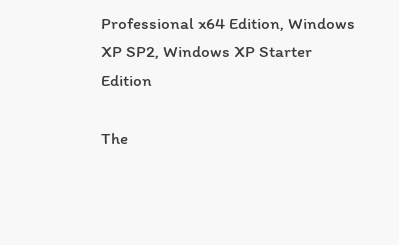Professional x64 Edition, Windows XP SP2, Windows XP Starter Edition

The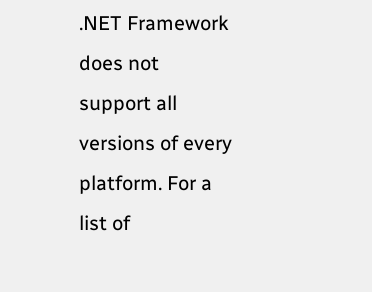.NET Framework does not support all versions of every platform. For a list of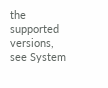the supported versions, see System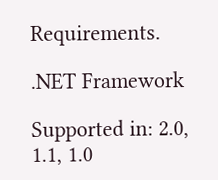Requirements.

.NET Framework

Supported in: 2.0, 1.1, 1.0